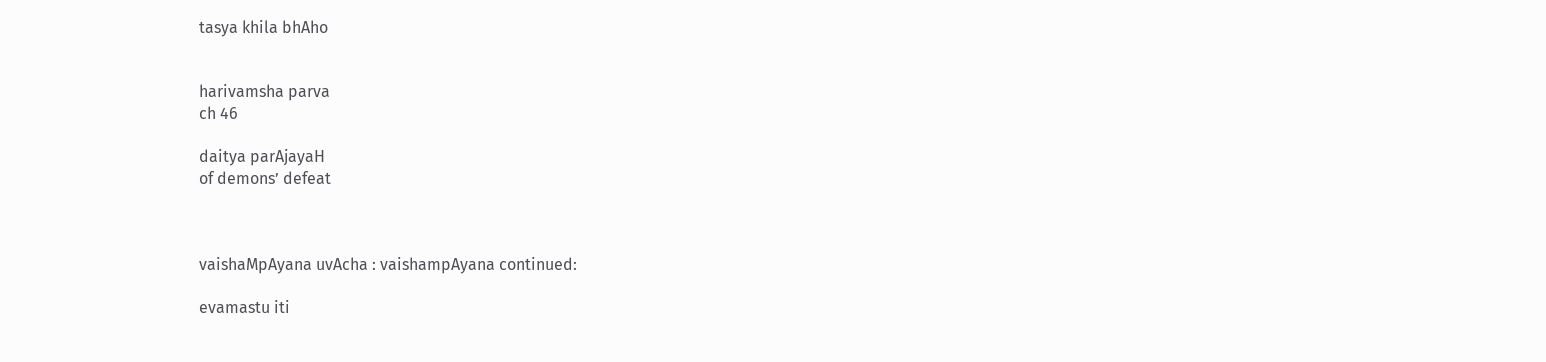tasya khila bhAho


harivamsha parva
ch 46

daitya parAjayaH
of demons’ defeat



vaishaMpAyana uvAcha : vaishampAyana continued:

evamastu iti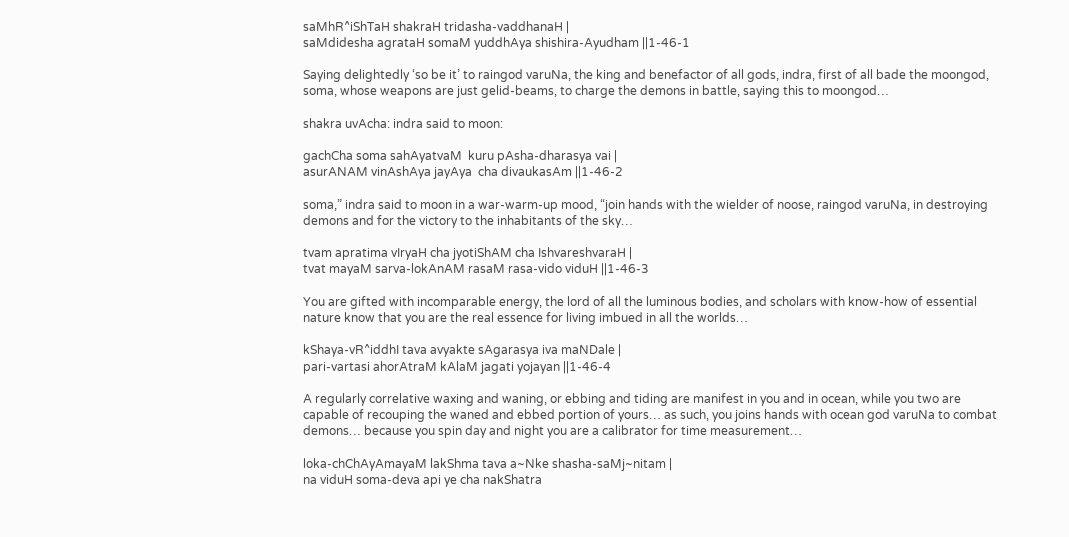saMhR^iShTaH shakraH tridasha-vaddhanaH |
saMdidesha agrataH somaM yuddhAya shishira-Ayudham ||1-46-1

Saying delightedly ‘so be it’ to raingod varuNa, the king and benefactor of all gods, indra, first of all bade the moongod, soma, whose weapons are just gelid-beams, to charge the demons in battle, saying this to moongod…

shakra uvAcha: indra said to moon:

gachCha soma sahAyatvaM  kuru pAsha-dharasya vai |
asurANAM vinAshAya jayAya  cha divaukasAm ||1-46-2

soma,” indra said to moon in a war-warm-up mood, “join hands with the wielder of noose, raingod varuNa, in destroying demons and for the victory to the inhabitants of the sky…

tvam apratima vIryaH cha jyotiShAM cha IshvareshvaraH |
tvat mayaM sarva-lokAnAM rasaM rasa-vido viduH ||1-46-3

You are gifted with incomparable energy, the lord of all the luminous bodies, and scholars with know-how of essential nature know that you are the real essence for living imbued in all the worlds…

kShaya-vR^iddhI tava avyakte sAgarasya iva maNDale |
pari-vartasi ahorAtraM kAlaM jagati yojayan ||1-46-4

A regularly correlative waxing and waning, or ebbing and tiding are manifest in you and in ocean, while you two are capable of recouping the waned and ebbed portion of yours… as such, you joins hands with ocean god varuNa to combat demons… because you spin day and night you are a calibrator for time measurement…

loka-chChAyAmayaM lakShma tava a~Nke shasha-saMj~nitam |
na viduH soma-deva api ye cha nakShatra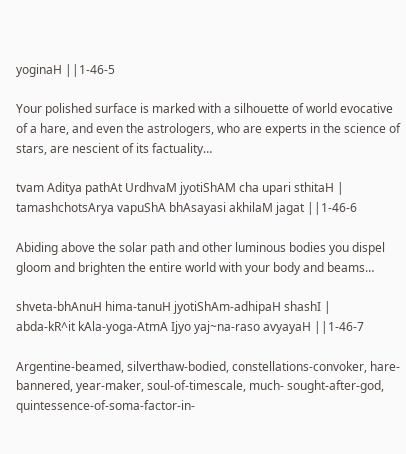yoginaH ||1-46-5

Your polished surface is marked with a silhouette of world evocative of a hare, and even the astrologers, who are experts in the science of stars, are nescient of its factuality…

tvam Aditya pathAt UrdhvaM jyotiShAM cha upari sthitaH |
tamashchotsArya vapuShA bhAsayasi akhilaM jagat ||1-46-6

Abiding above the solar path and other luminous bodies you dispel gloom and brighten the entire world with your body and beams…

shveta-bhAnuH hima-tanuH jyotiShAm-adhipaH shashI |
abda-kR^it kAla-yoga-AtmA Ijyo yaj~na-raso avyayaH ||1-46-7

Argentine-beamed, silverthaw-bodied, constellations-convoker, hare-bannered, year-maker, soul-of-timescale, much- sought-after-god, quintessence-of-soma-factor-in-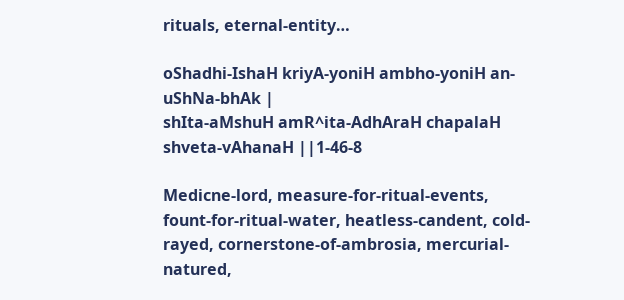rituals, eternal-entity…

oShadhi-IshaH kriyA-yoniH ambho-yoniH an-uShNa-bhAk |
shIta-aMshuH amR^ita-AdhAraH chapalaH shveta-vAhanaH ||1-46-8

Medicne-lord, measure-for-ritual-events, fount-for-ritual-water, heatless-candent, cold-rayed, cornerstone-of-ambrosia, mercurial-natured,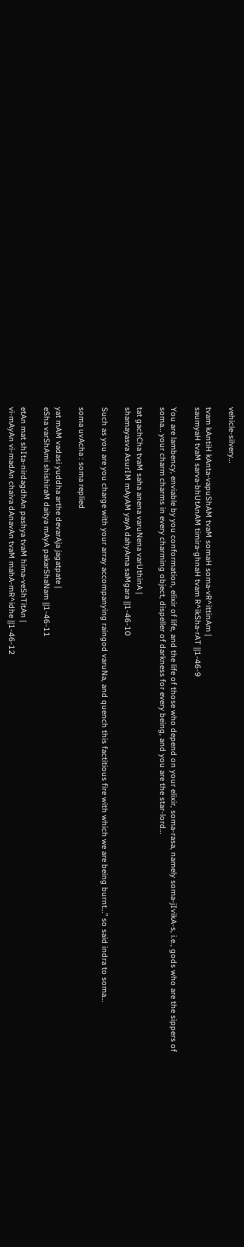vehicle-silvery…

tvam kAntiH kAnta-vapuShAM tvaM somaH soma-vR^ittinAm |
saumyaH tvaM sarva-bhUtAnAM timira-ghnaH tvam R^ikSha-rAT ||1-46-9

You are lambency, enviable by you conformation, elixir of life, and the life of those who depend on your elixir, soma-rasa, namely soma-jIvikA-s, i.e., gods who are the sippers of soma… your charm charms in every charming object, dispeller of darkness for every being, and you are the star-lord…

tat gachCha tvaM saha anena varuNena varUthinA |
shamayasva AsurIM mAyAM yayA dahyAma saMgara ||1-46-10

Such as you are you charge with your array accompanying raingod varuNa, and quench this factitious fire with which we are being burnt…” so said indra to soma…

soma uvAcha : soma replied

yat mAM vadasi yuddha arthe devarAja jagatpate |
eSha varShAmi shishiraM daitya mAyA pakarShaNam ||1-46-11

etAn mat shIta-nirdagdhAn pashya tvaM hima-veShTitAn |
vi-mAyAn vi-madAn chaiva dAnavAn tvaM mahA-mR^idhe ||1-46-12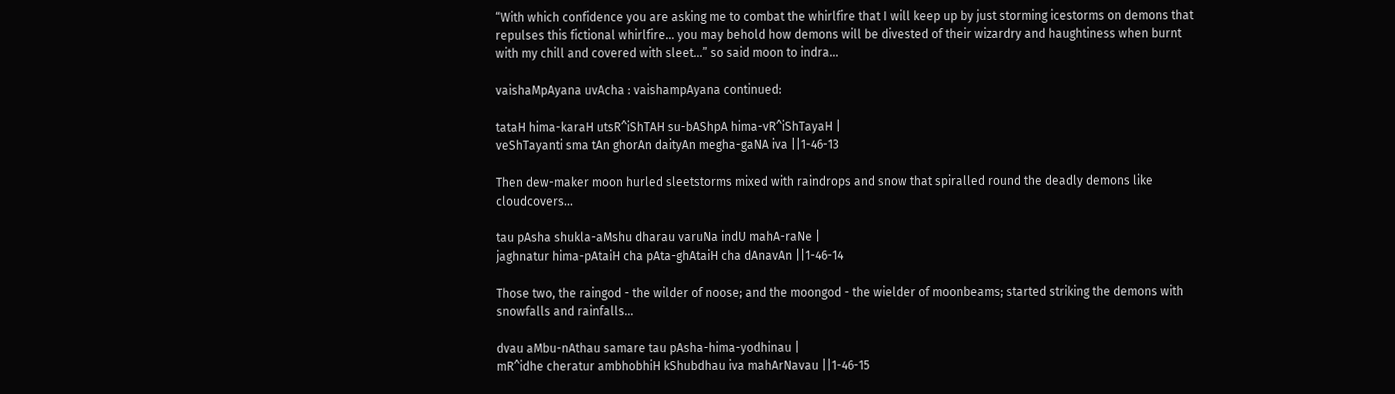“With which confidence you are asking me to combat the whirlfire that I will keep up by just storming icestorms on demons that repulses this fictional whirlfire… you may behold how demons will be divested of their wizardry and haughtiness when burnt with my chill and covered with sleet…” so said moon to indra…

vaishaMpAyana uvAcha : vaishampAyana continued:

tataH hima-karaH utsR^iShTAH su-bAShpA hima-vR^iShTayaH |
veShTayanti sma tAn ghorAn daityAn megha-gaNA iva ||1-46-13

Then dew-maker moon hurled sleetstorms mixed with raindrops and snow that spiralled round the deadly demons like cloudcovers…

tau pAsha shukla-aMshu dharau varuNa indU mahA-raNe |
jaghnatur hima-pAtaiH cha pAta-ghAtaiH cha dAnavAn ||1-46-14

Those two, the raingod - the wilder of noose; and the moongod - the wielder of moonbeams; started striking the demons with snowfalls and rainfalls…

dvau aMbu-nAthau samare tau pAsha-hima-yodhinau |
mR^idhe cheratur ambhobhiH kShubdhau iva mahArNavau ||1-46-15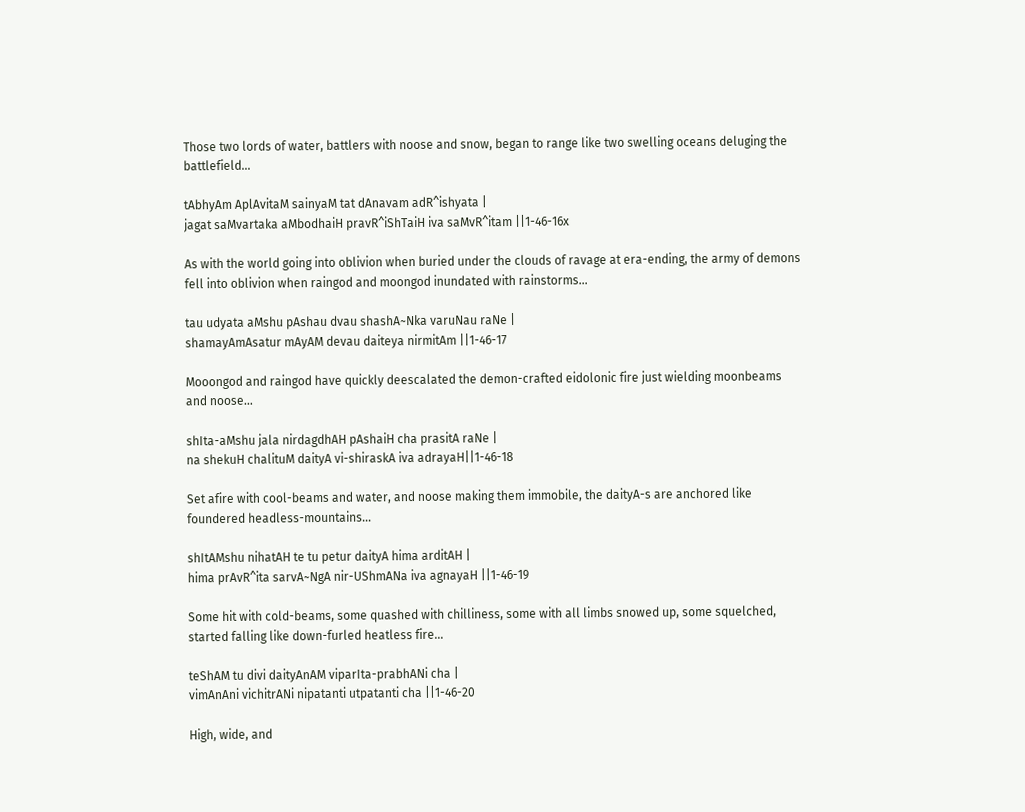Those two lords of water, battlers with noose and snow, began to range like two swelling oceans deluging the battlefield…

tAbhyAm AplAvitaM sainyaM tat dAnavam adR^ishyata |
jagat saMvartaka aMbodhaiH pravR^iShTaiH iva saMvR^itam ||1-46-16x

As with the world going into oblivion when buried under the clouds of ravage at era-ending, the army of demons fell into oblivion when raingod and moongod inundated with rainstorms…

tau udyata aMshu pAshau dvau shashA~Nka varuNau raNe |
shamayAmAsatur mAyAM devau daiteya nirmitAm ||1-46-17

Mooongod and raingod have quickly deescalated the demon-crafted eidolonic fire just wielding moonbeams and noose…

shIta-aMshu jala nirdagdhAH pAshaiH cha prasitA raNe |
na shekuH chalituM daityA vi-shiraskA iva adrayaH||1-46-18

Set afire with cool-beams and water, and noose making them immobile, the daityA-s are anchored like foundered headless-mountains…

shItAMshu nihatAH te tu petur daityA hima arditAH |
hima prAvR^ita sarvA~NgA nir-UShmANa iva agnayaH ||1-46-19

Some hit with cold-beams, some quashed with chilliness, some with all limbs snowed up, some squelched, started falling like down-furled heatless fire…

teShAM tu divi daityAnAM viparIta-prabhANi cha |
vimAnAni vichitrANi nipatanti utpatanti cha ||1-46-20

High, wide, and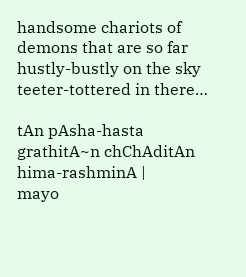handsome chariots of demons that are so far hustly-bustly on the sky teeter-tottered in there…

tAn pAsha-hasta grathitA~n chChAditAn hima-rashminA |
mayo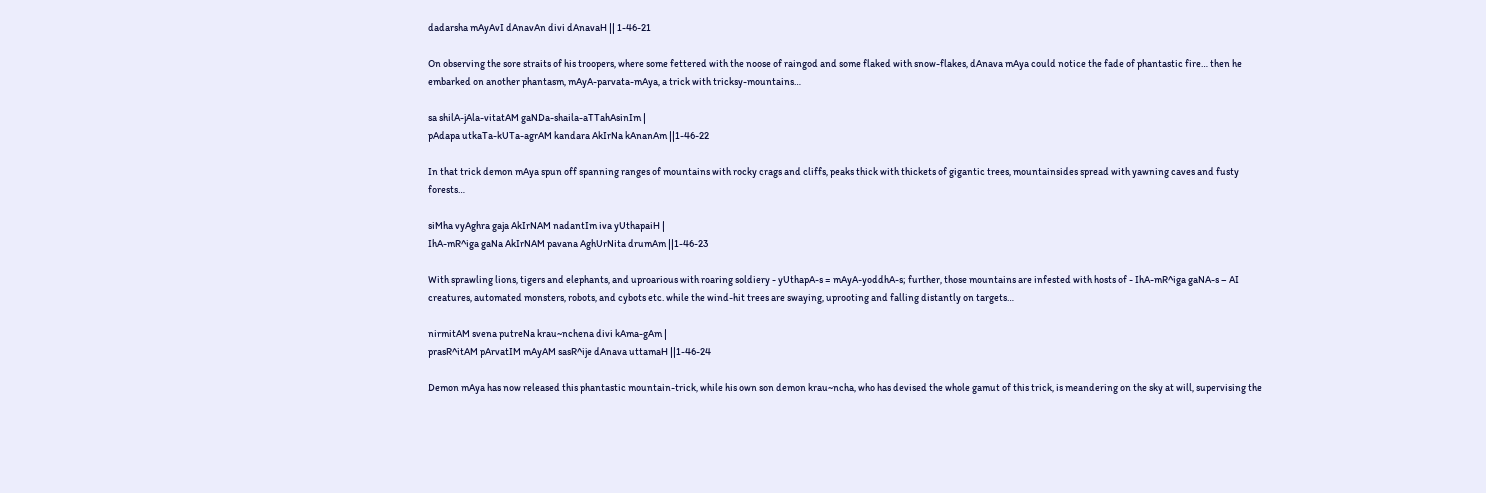dadarsha mAyAvI dAnavAn divi dAnavaH || 1-46-21

On observing the sore straits of his troopers, where some fettered with the noose of raingod and some flaked with snow-flakes, dAnava mAya could notice the fade of phantastic fire… then he embarked on another phantasm, mAyA-parvata-mAya, a trick with tricksy-mountains…

sa shilA-jAla-vitatAM gaNDa-shaila-aTTahAsinIm |
pAdapa utkaTa-kUTa-agrAM kandara AkIrNa kAnanAm ||1-46-22

In that trick demon mAya spun off spanning ranges of mountains with rocky crags and cliffs, peaks thick with thickets of gigantic trees, mountainsides spread with yawning caves and fusty forests…

siMha vyAghra gaja AkIrNAM nadantIm iva yUthapaiH |
IhA-mR^iga gaNa AkIrNAM pavana AghUrNita drumAm ||1-46-23

With sprawling lions, tigers and elephants, and uproarious with roaring soldiery - yUthapA-s = mAyA-yoddhA-s; further, those mountains are infested with hosts of - IhA-mR^iga gaNA-s – AI creatures, automated monsters, robots, and cybots etc. while the wind-hit trees are swaying, uprooting and falling distantly on targets…

nirmitAM svena putreNa krau~nchena divi kAma-gAm |
prasR^itAM pArvatIM mAyAM sasR^ije dAnava uttamaH ||1-46-24

Demon mAya has now released this phantastic mountain-trick, while his own son demon krau~ncha, who has devised the whole gamut of this trick, is meandering on the sky at will, supervising the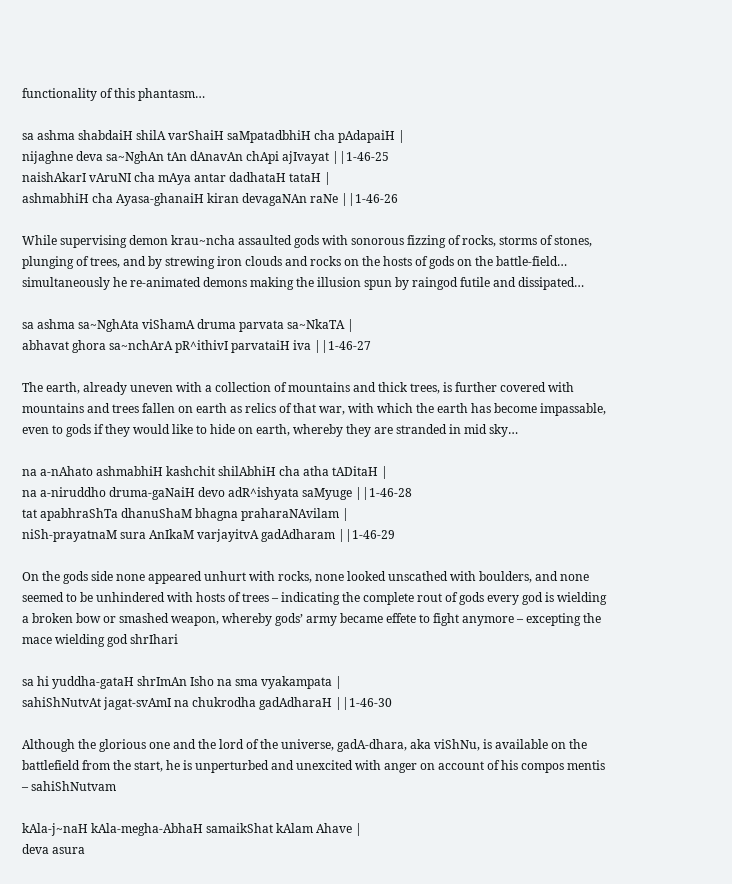functionality of this phantasm…

sa ashma shabdaiH shilA varShaiH saMpatadbhiH cha pAdapaiH |
nijaghne deva sa~NghAn tAn dAnavAn chApi ajIvayat ||1-46-25
naishAkarI vAruNI cha mAya antar dadhataH tataH |
ashmabhiH cha Ayasa-ghanaiH kiran devagaNAn raNe ||1-46-26

While supervising demon krau~ncha assaulted gods with sonorous fizzing of rocks, storms of stones, plunging of trees, and by strewing iron clouds and rocks on the hosts of gods on the battle-field… simultaneously he re-animated demons making the illusion spun by raingod futile and dissipated…

sa ashma sa~NghAta viShamA druma parvata sa~NkaTA |
abhavat ghora sa~nchArA pR^ithivI parvataiH iva ||1-46-27

The earth, already uneven with a collection of mountains and thick trees, is further covered with mountains and trees fallen on earth as relics of that war, with which the earth has become impassable, even to gods if they would like to hide on earth, whereby they are stranded in mid sky…

na a-nAhato ashmabhiH kashchit shilAbhiH cha atha tADitaH |
na a-niruddho druma-gaNaiH devo adR^ishyata saMyuge ||1-46-28
tat apabhraShTa dhanuShaM bhagna praharaNAvilam |
niSh-prayatnaM sura AnIkaM varjayitvA gadAdharam ||1-46-29

On the gods side none appeared unhurt with rocks, none looked unscathed with boulders, and none seemed to be unhindered with hosts of trees – indicating the complete rout of gods every god is wielding a broken bow or smashed weapon, whereby gods’ army became effete to fight anymore – excepting the mace wielding god shrIhari

sa hi yuddha-gataH shrImAn Isho na sma vyakampata |
sahiShNutvAt jagat-svAmI na chukrodha gadAdharaH ||1-46-30

Although the glorious one and the lord of the universe, gadA-dhara, aka viShNu, is available on the battlefield from the start, he is unperturbed and unexcited with anger on account of his compos mentis – sahiShNutvam

kAla-j~naH kAla-megha-AbhaH samaikShat kAlam Ahave |
deva asura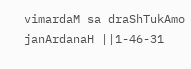vimardaM sa draShTukAmo janArdanaH ||1-46-31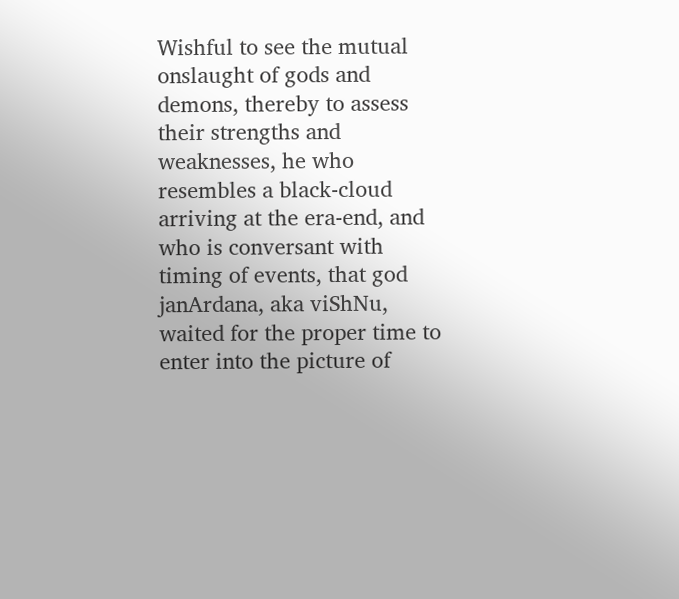Wishful to see the mutual onslaught of gods and demons, thereby to assess their strengths and weaknesses, he who resembles a black-cloud arriving at the era-end, and who is conversant with timing of events, that god janArdana, aka viShNu, waited for the proper time to enter into the picture of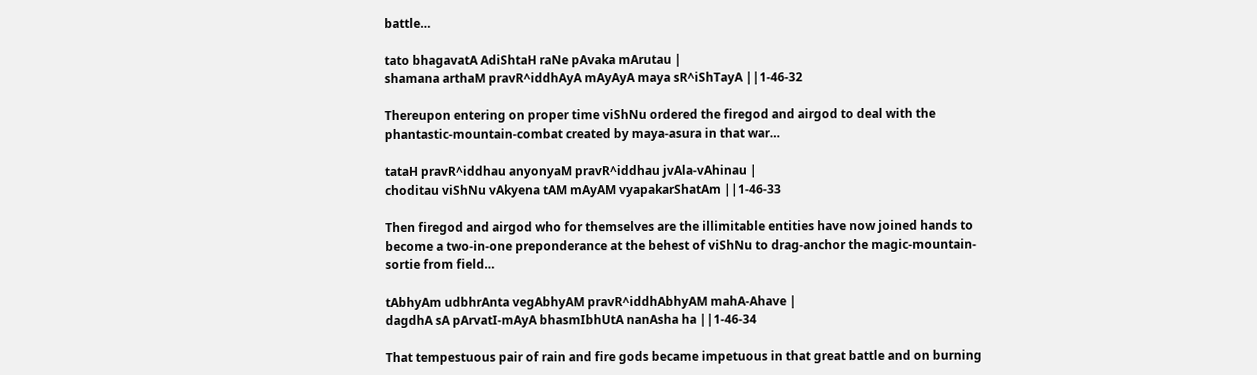battle…

tato bhagavatA AdiShtaH raNe pAvaka mArutau |
shamana arthaM pravR^iddhAyA mAyAyA maya sR^iShTayA ||1-46-32

Thereupon entering on proper time viShNu ordered the firegod and airgod to deal with the phantastic-mountain-combat created by maya-asura in that war…

tataH pravR^iddhau anyonyaM pravR^iddhau jvAla-vAhinau |
choditau viShNu vAkyena tAM mAyAM vyapakarShatAm ||1-46-33

Then firegod and airgod who for themselves are the illimitable entities have now joined hands to become a two-in-one preponderance at the behest of viShNu to drag-anchor the magic-mountain-sortie from field…

tAbhyAm udbhrAnta vegAbhyAM pravR^iddhAbhyAM mahA-Ahave |
dagdhA sA pArvatI-mAyA bhasmIbhUtA nanAsha ha ||1-46-34

That tempestuous pair of rain and fire gods became impetuous in that great battle and on burning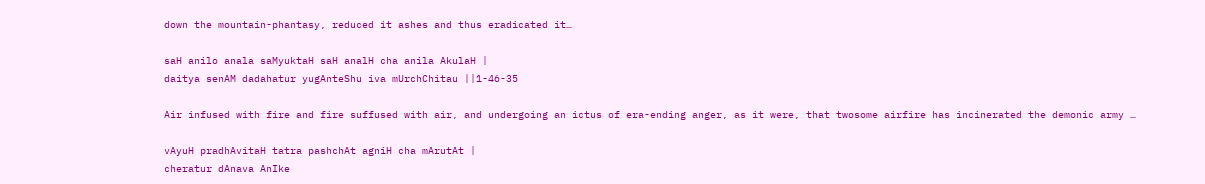down the mountain-phantasy, reduced it ashes and thus eradicated it…

saH anilo anala saMyuktaH saH analH cha anila AkulaH |
daitya senAM dadahatur yugAnteShu iva mUrchChitau ||1-46-35

Air infused with fire and fire suffused with air, and undergoing an ictus of era-ending anger, as it were, that twosome airfire has incinerated the demonic army …

vAyuH pradhAvitaH tatra pashchAt agniH cha mArutAt |
cheratur dAnava AnIke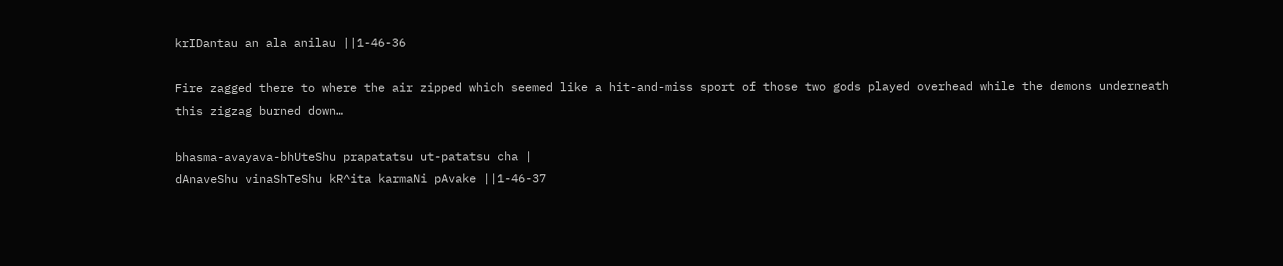krIDantau an ala anilau ||1-46-36

Fire zagged there to where the air zipped which seemed like a hit-and-miss sport of those two gods played overhead while the demons underneath this zigzag burned down…

bhasma-avayava-bhUteShu prapatatsu ut-patatsu cha |
dAnaveShu vinaShTeShu kR^ita karmaNi pAvake ||1-46-37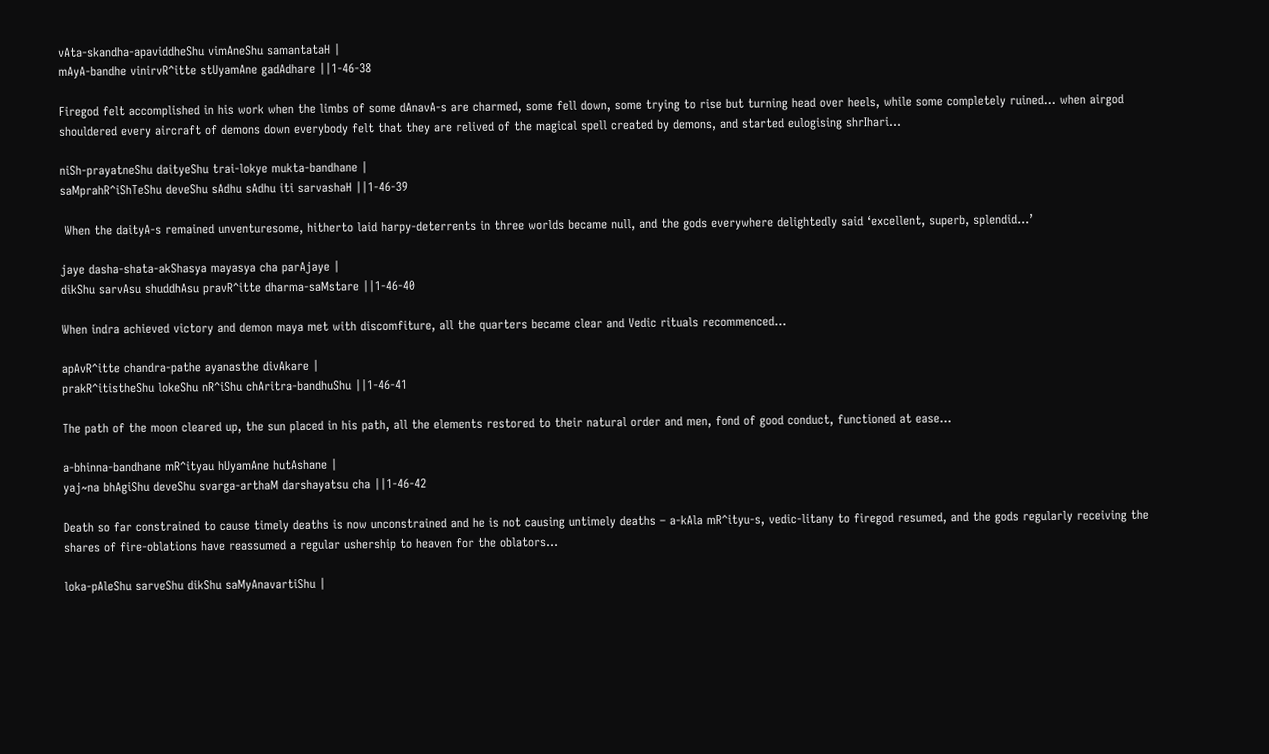vAta-skandha-apaviddheShu vimAneShu samantataH |
mAyA-bandhe vinirvR^itte stUyamAne gadAdhare ||1-46-38

Firegod felt accomplished in his work when the limbs of some dAnavA-s are charmed, some fell down, some trying to rise but turning head over heels, while some completely ruined… when airgod shouldered every aircraft of demons down everybody felt that they are relived of the magical spell created by demons, and started eulogising shrIhari…

niSh-prayatneShu daityeShu trai-lokye mukta-bandhane |
saMprahR^iShTeShu deveShu sAdhu sAdhu iti sarvashaH ||1-46-39

 When the daityA-s remained unventuresome, hitherto laid harpy-deterrents in three worlds became null, and the gods everywhere delightedly said ‘excellent, superb, splendid…’

jaye dasha-shata-akShasya mayasya cha parAjaye |
dikShu sarvAsu shuddhAsu pravR^itte dharma-saMstare ||1-46-40

When indra achieved victory and demon maya met with discomfiture, all the quarters became clear and Vedic rituals recommenced…

apAvR^itte chandra-pathe ayanasthe divAkare |
prakR^itistheShu lokeShu nR^iShu chAritra-bandhuShu ||1-46-41

The path of the moon cleared up, the sun placed in his path, all the elements restored to their natural order and men, fond of good conduct, functioned at ease…

a-bhinna-bandhane mR^ityau hUyamAne hutAshane |
yaj~na bhAgiShu deveShu svarga-arthaM darshayatsu cha ||1-46-42

Death so far constrained to cause timely deaths is now unconstrained and he is not causing untimely deaths – a-kAla mR^ityu-s, vedic-litany to firegod resumed, and the gods regularly receiving the shares of fire-oblations have reassumed a regular ushership to heaven for the oblators…

loka-pAleShu sarveShu dikShu saMyAnavartiShu |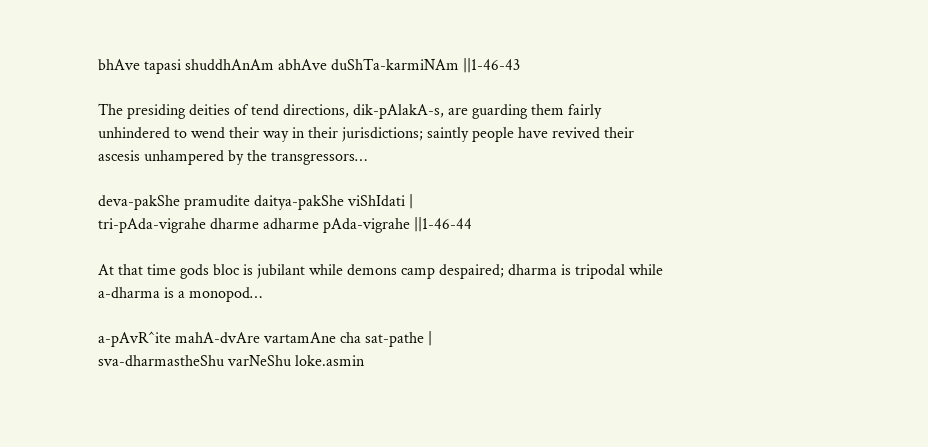bhAve tapasi shuddhAnAm abhAve duShTa-karmiNAm ||1-46-43

The presiding deities of tend directions, dik-pAlakA-s, are guarding them fairly unhindered to wend their way in their jurisdictions; saintly people have revived their ascesis unhampered by the transgressors…

deva-pakShe pramudite daitya-pakShe viShIdati |
tri-pAda-vigrahe dharme adharme pAda-vigrahe ||1-46-44

At that time gods bloc is jubilant while demons camp despaired; dharma is tripodal while a-dharma is a monopod…

a-pAvR^ite mahA-dvAre vartamAne cha sat-pathe |
sva-dharmastheShu varNeShu loke.asmin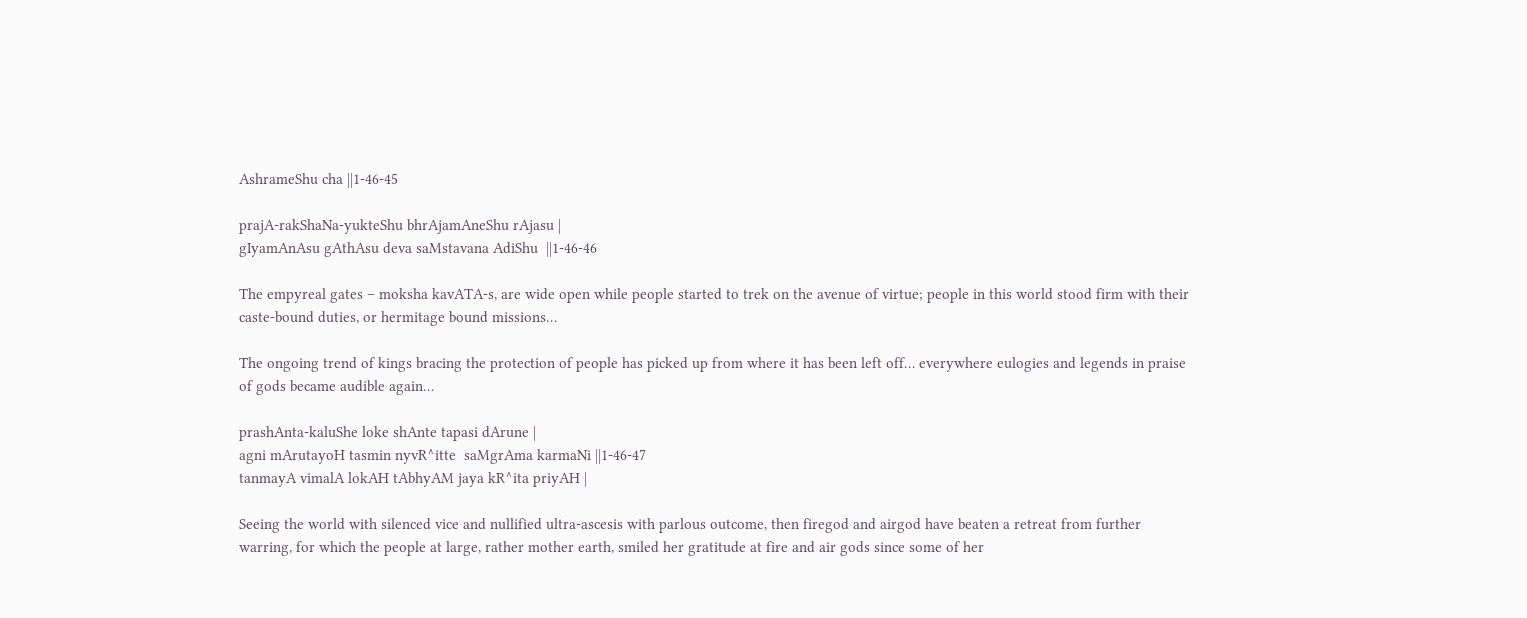AshrameShu cha ||1-46-45

prajA-rakShaNa-yukteShu bhrAjamAneShu rAjasu |
gIyamAnAsu gAthAsu deva saMstavana AdiShu  ||1-46-46

The empyreal gates – moksha kavATA-s, are wide open while people started to trek on the avenue of virtue; people in this world stood firm with their caste-bound duties, or hermitage bound missions…

The ongoing trend of kings bracing the protection of people has picked up from where it has been left off… everywhere eulogies and legends in praise of gods became audible again…

prashAnta-kaluShe loke shAnte tapasi dArune |
agni mArutayoH tasmin nyvR^itte  saMgrAma karmaNi ||1-46-47
tanmayA vimalA lokAH tAbhyAM jaya kR^ita priyAH |

Seeing the world with silenced vice and nullified ultra-ascesis with parlous outcome, then firegod and airgod have beaten a retreat from further warring, for which the people at large, rather mother earth, smiled her gratitude at fire and air gods since some of her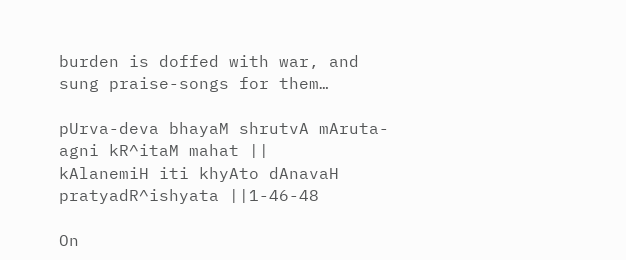burden is doffed with war, and sung praise-songs for them…

pUrva-deva bhayaM shrutvA mAruta-agni kR^itaM mahat ||
kAlanemiH iti khyAto dAnavaH pratyadR^ishyata ||1-46-48

On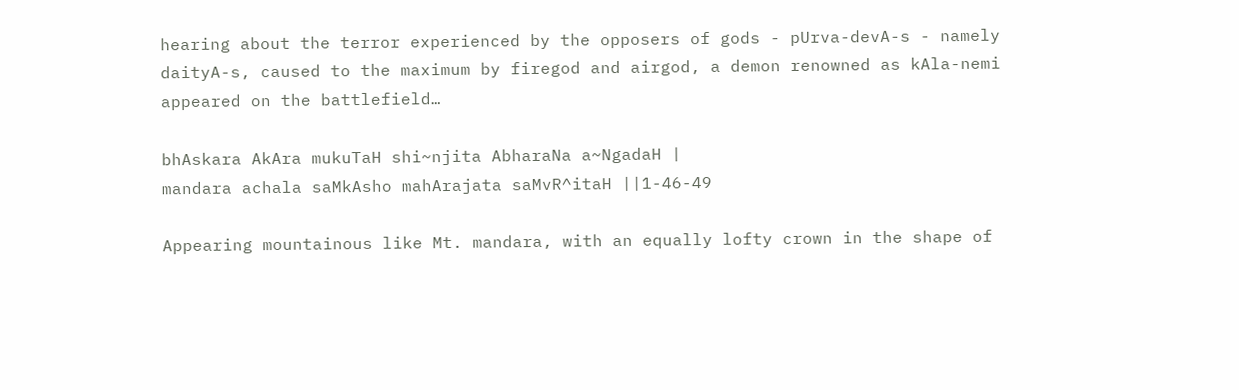hearing about the terror experienced by the opposers of gods - pUrva-devA-s - namely daityA-s, caused to the maximum by firegod and airgod, a demon renowned as kAla-nemi appeared on the battlefield…

bhAskara AkAra mukuTaH shi~njita AbharaNa a~NgadaH |
mandara achala saMkAsho mahArajata saMvR^itaH ||1-46-49

Appearing mountainous like Mt. mandara, with an equally lofty crown in the shape of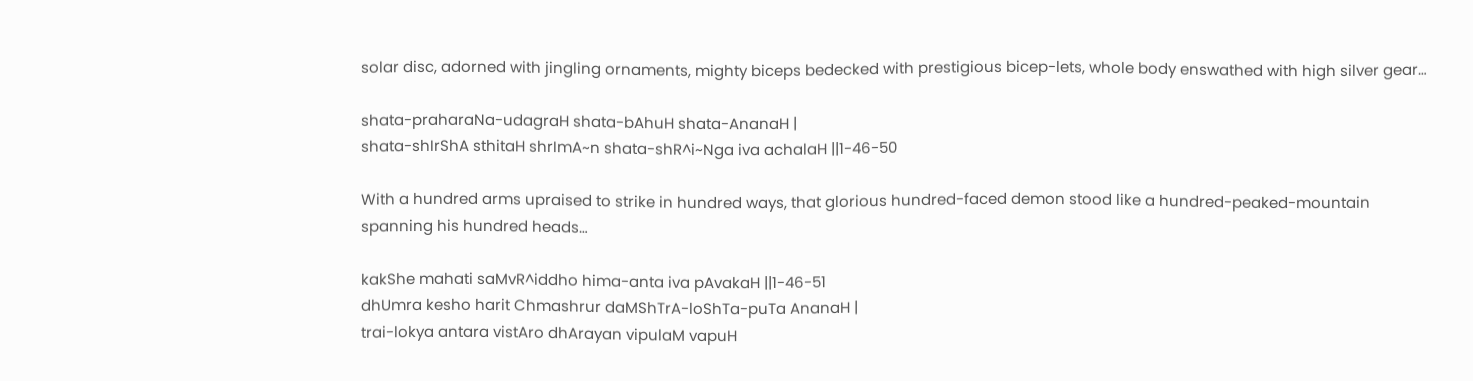solar disc, adorned with jingling ornaments, mighty biceps bedecked with prestigious bicep-lets, whole body enswathed with high silver gear…

shata-praharaNa-udagraH shata-bAhuH shata-AnanaH |
shata-shIrShA sthitaH shrImA~n shata-shR^i~Nga iva achalaH ||1-46-50

With a hundred arms upraised to strike in hundred ways, that glorious hundred-faced demon stood like a hundred-peaked-mountain spanning his hundred heads…

kakShe mahati saMvR^iddho hima-anta iva pAvakaH ||1-46-51
dhUmra kesho harit Chmashrur daMShTrA-loShTa-puTa AnanaH |
trai-lokya antara vistAro dhArayan vipulaM vapuH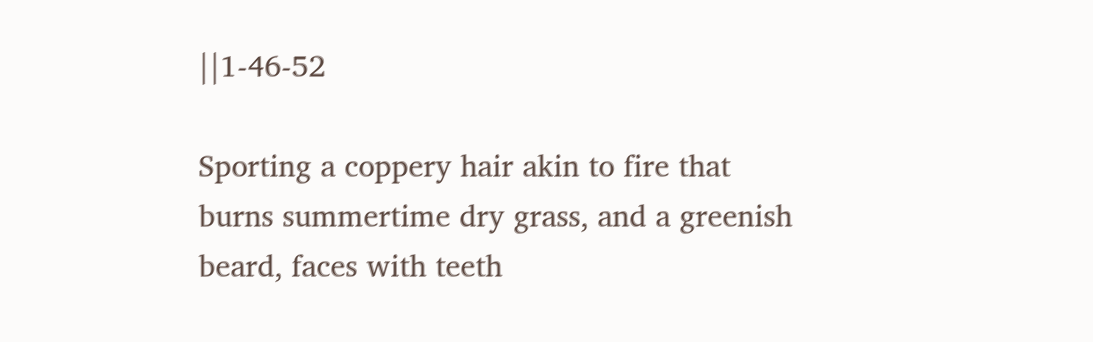||1-46-52

Sporting a coppery hair akin to fire that burns summertime dry grass, and a greenish beard, faces with teeth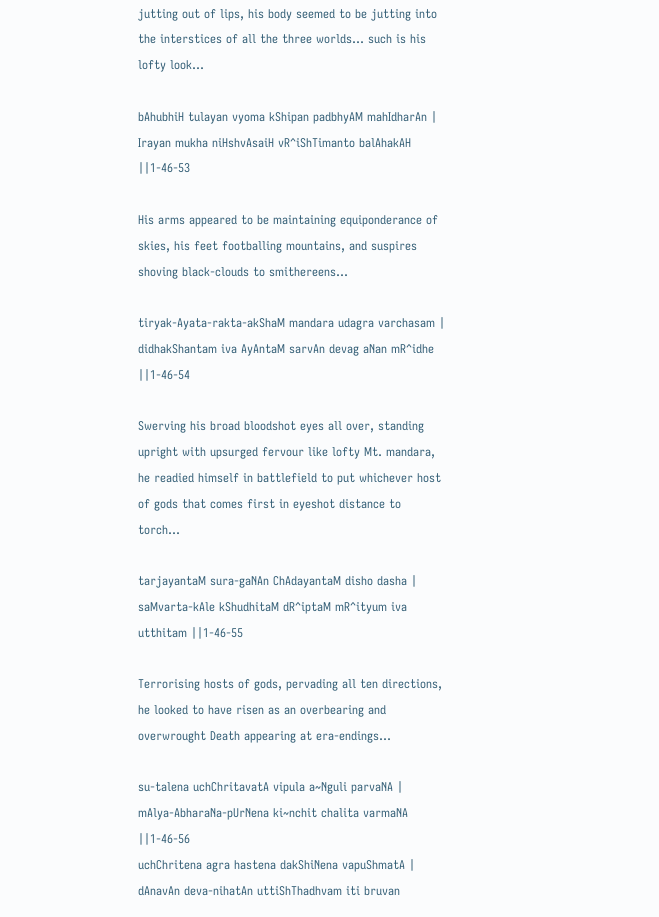jutting out of lips, his body seemed to be jutting into the interstices of all the three worlds… such is his lofty look…

bAhubhiH tulayan vyoma kShipan padbhyAM mahIdharAn |
Irayan mukha niHshvAsaiH vR^iShTimanto balAhakAH ||1-46-53

His arms appeared to be maintaining equiponderance of skies, his feet footballing mountains, and suspires shoving black-clouds to smithereens…

tiryak-Ayata-rakta-akShaM mandara udagra varchasam |
didhakShantam iva AyAntaM sarvAn devag aNan mR^idhe ||1-46-54

Swerving his broad bloodshot eyes all over, standing upright with upsurged fervour like lofty Mt. mandara, he readied himself in battlefield to put whichever host of gods that comes first in eyeshot distance to torch…

tarjayantaM sura-gaNAn ChAdayantaM disho dasha |
saMvarta-kAle kShudhitaM dR^iptaM mR^ityum iva utthitam ||1-46-55

Terrorising hosts of gods, pervading all ten directions, he looked to have risen as an overbearing and overwrought Death appearing at era-endings…

su-talena uchChritavatA vipula a~Nguli parvaNA |
mAlya-AbharaNa-pUrNena ki~nchit chalita varmaNA ||1-46-56
uchChritena agra hastena dakShiNena vapuShmatA |
dAnavAn deva-nihatAn uttiShThadhvam iti bruvan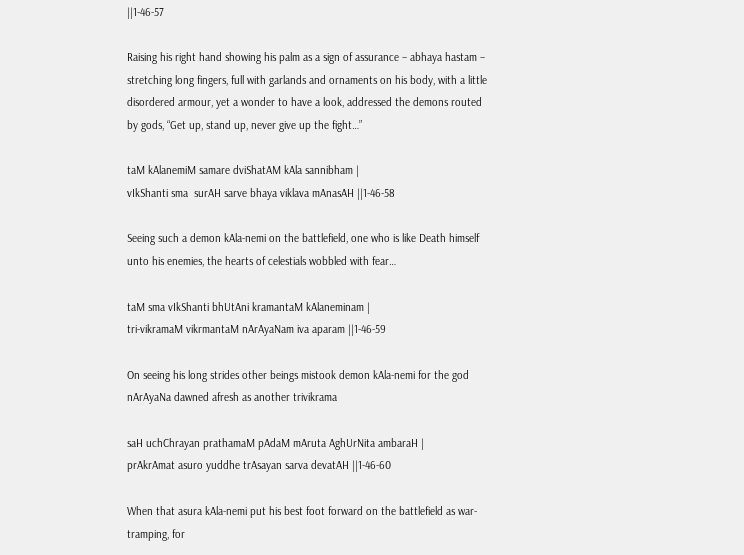||1-46-57

Raising his right hand showing his palm as a sign of assurance – abhaya hastam – stretching long fingers, full with garlands and ornaments on his body, with a little disordered armour, yet a wonder to have a look, addressed the demons routed by gods, “Get up, stand up, never give up the fight…”

taM kAlanemiM samare dviShatAM kAla sannibham |
vIkShanti sma  surAH sarve bhaya viklava mAnasAH ||1-46-58

Seeing such a demon kAla-nemi on the battlefield, one who is like Death himself unto his enemies, the hearts of celestials wobbled with fear…

taM sma vIkShanti bhUtAni kramantaM kAlaneminam |
tri-vikramaM vikrmantaM nArAyaNam iva aparam ||1-46-59

On seeing his long strides other beings mistook demon kAla-nemi for the god nArAyaNa dawned afresh as another trivikrama

saH uchChrayan prathamaM pAdaM mAruta AghUrNita ambaraH |
prAkrAmat asuro yuddhe trAsayan sarva devatAH ||1-46-60

When that asura kAla-nemi put his best foot forward on the battlefield as war-tramping, for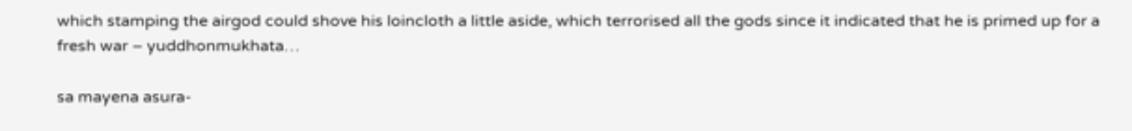which stamping the airgod could shove his loincloth a little aside, which terrorised all the gods since it indicated that he is primed up for a fresh war – yuddhonmukhata…

sa mayena asura-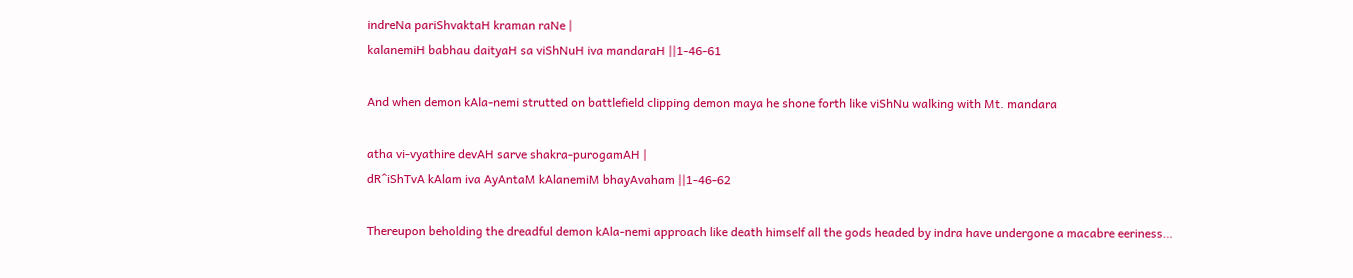indreNa pariShvaktaH kraman raNe |
kalanemiH babhau daityaH sa viShNuH iva mandaraH ||1-46-61

And when demon kAla-nemi strutted on battlefield clipping demon maya he shone forth like viShNu walking with Mt. mandara

atha vi-vyathire devAH sarve shakra-purogamAH |
dR^iShTvA kAlam iva AyAntaM kAlanemiM bhayAvaham ||1-46-62

Thereupon beholding the dreadful demon kAla-nemi approach like death himself all the gods headed by indra have undergone a macabre eeriness…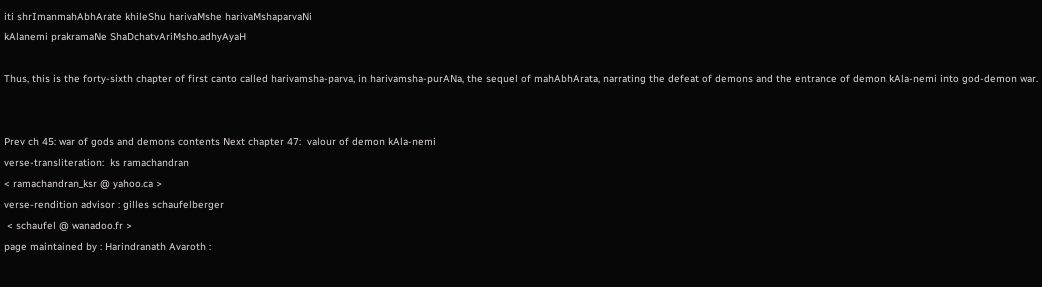iti shrImanmahAbhArate khileShu harivaMshe harivaMshaparvaNi
kAlanemi prakramaNe ShaDchatvAriMsho.adhyAyaH

Thus, this is the forty-sixth chapter of first canto called harivamsha-parva, in harivamsha-purANa, the sequel of mahAbhArata, narrating the defeat of demons and the entrance of demon kAla-nemi into god-demon war.


Prev ch 45: war of gods and demons contents Next chapter 47:  valour of demon kAla-nemi
verse-transliteration:  ks ramachandran
< ramachandran_ksr @ yahoo.ca >
verse-rendition advisor : gilles schaufelberger
 < schaufel @ wanadoo.fr >
page maintained by : Harindranath Avaroth :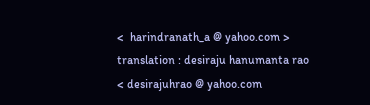<  harindranath_a @ yahoo.com >
translation : desiraju hanumanta rao
< desirajuhrao @ yahoo.com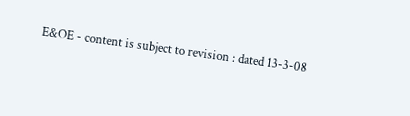E&OE - content is subject to revision : dated 13-3-08